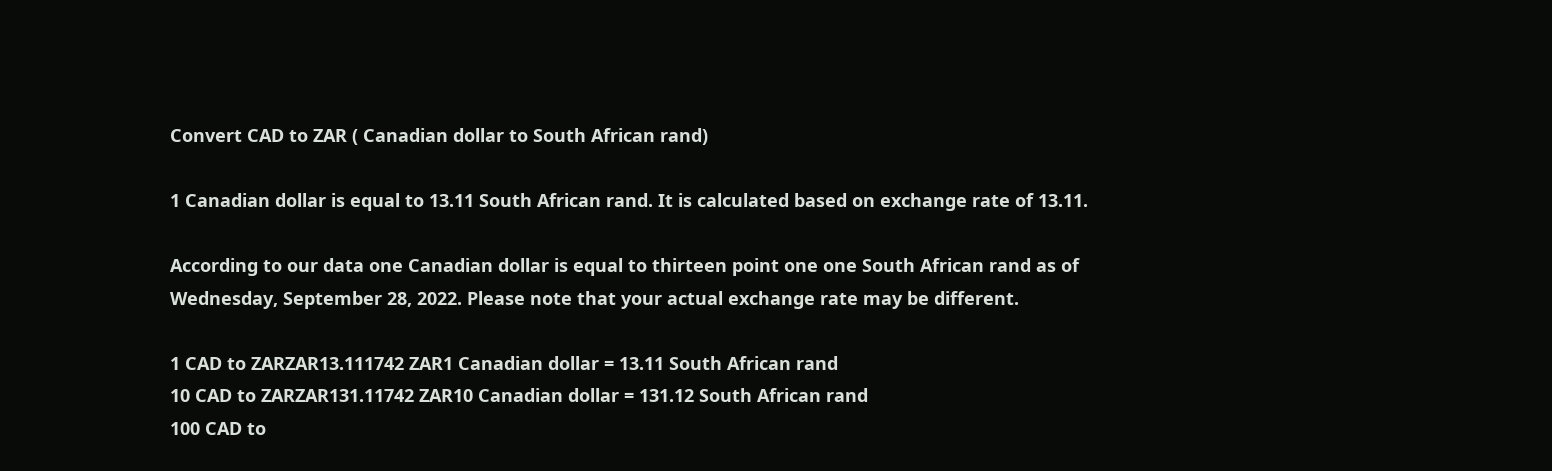Convert CAD to ZAR ( Canadian dollar to South African rand)

1 Canadian dollar is equal to 13.11 South African rand. It is calculated based on exchange rate of 13.11.

According to our data one Canadian dollar is equal to thirteen point one one South African rand as of Wednesday, September 28, 2022. Please note that your actual exchange rate may be different.

1 CAD to ZARZAR13.111742 ZAR1 Canadian dollar = 13.11 South African rand
10 CAD to ZARZAR131.11742 ZAR10 Canadian dollar = 131.12 South African rand
100 CAD to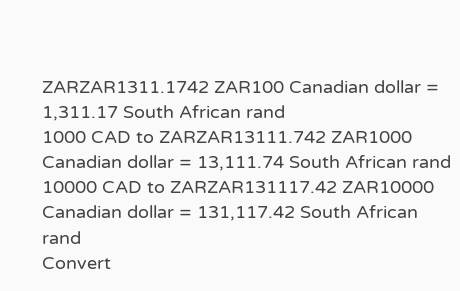ZARZAR1311.1742 ZAR100 Canadian dollar = 1,311.17 South African rand
1000 CAD to ZARZAR13111.742 ZAR1000 Canadian dollar = 13,111.74 South African rand
10000 CAD to ZARZAR131117.42 ZAR10000 Canadian dollar = 131,117.42 South African rand
Convert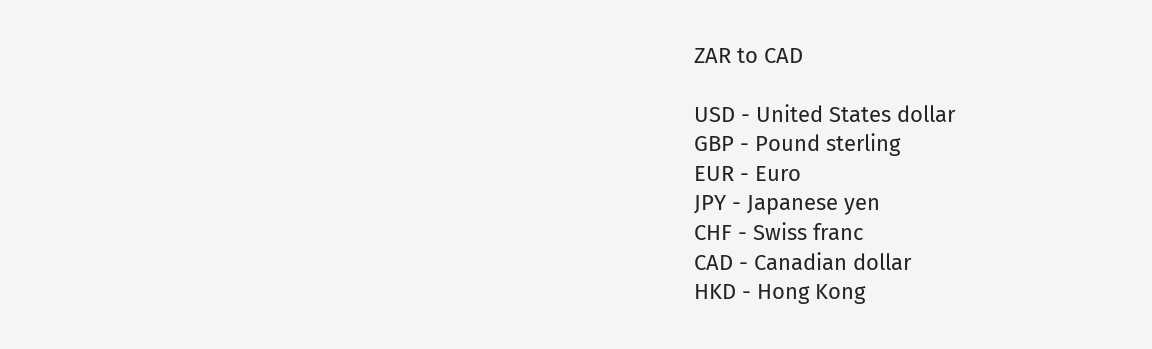ZAR to CAD

USD - United States dollar
GBP - Pound sterling
EUR - Euro
JPY - Japanese yen
CHF - Swiss franc
CAD - Canadian dollar
HKD - Hong Kong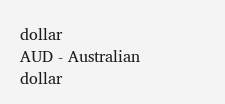dollar
AUD - Australian dollar